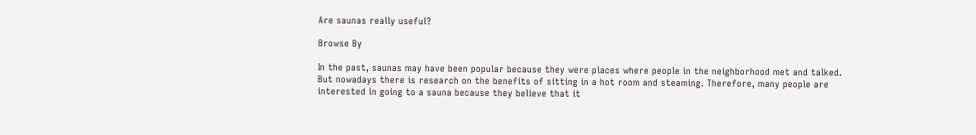Are saunas really useful?

Browse By

In the past, saunas may have been popular because they were places where people in the neighborhood met and talked. But nowadays there is research on the benefits of sitting in a hot room and steaming. Therefore, many people are interested in going to a sauna because they believe that it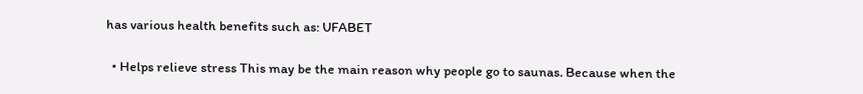has various health benefits such as: UFABET

  • Helps relieve stress This may be the main reason why people go to saunas. Because when the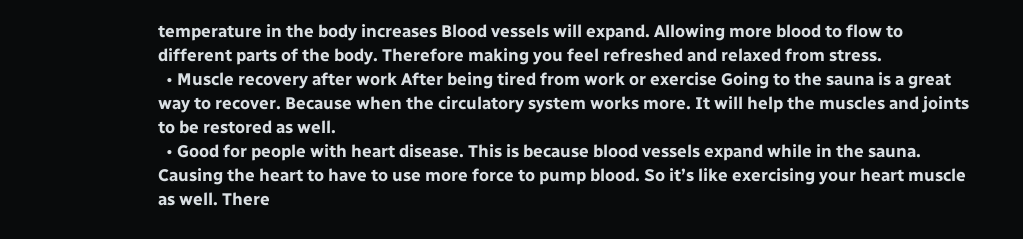temperature in the body increases Blood vessels will expand. Allowing more blood to flow to different parts of the body. Therefore making you feel refreshed and relaxed from stress.
  • Muscle recovery after work After being tired from work or exercise Going to the sauna is a great way to recover. Because when the circulatory system works more. It will help the muscles and joints to be restored as well.
  • Good for people with heart disease. This is because blood vessels expand while in the sauna. Causing the heart to have to use more force to pump blood. So it’s like exercising your heart muscle as well. There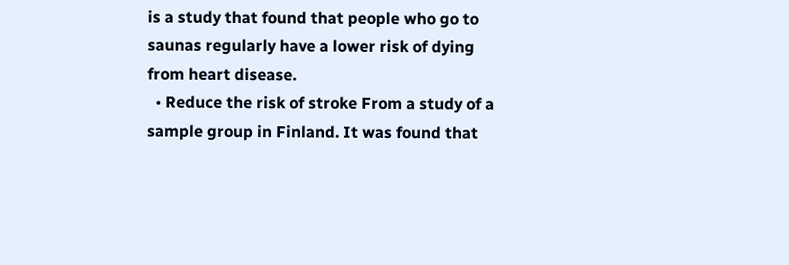is a study that found that people who go to saunas regularly have a lower risk of dying from heart disease.
  • Reduce the risk of stroke From a study of a sample group in Finland. It was found that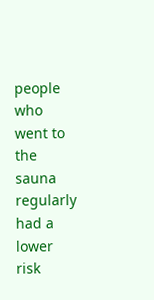people who went to the sauna regularly had a lower risk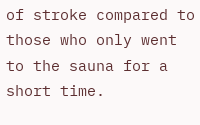of stroke compared to those who only went to the sauna for a short time.